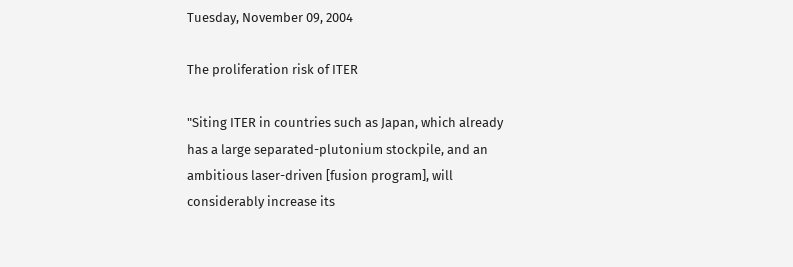Tuesday, November 09, 2004

The proliferation risk of ITER

"Siting ITER in countries such as Japan, which already
has a large separated-plutonium stockpile, and an
ambitious laser-driven [fusion program], will
considerably increase its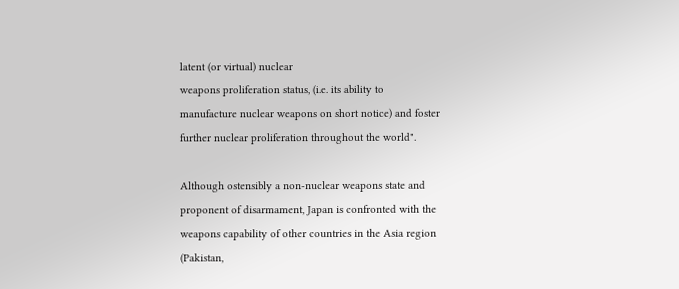latent (or virtual) nuclear
weapons proliferation status, (i.e. its ability to
manufacture nuclear weapons on short notice) and foster
further nuclear proliferation throughout the world".

Although ostensibly a non-nuclear weapons state and
proponent of disarmament, Japan is confronted with the
weapons capability of other countries in the Asia region
(Pakistan,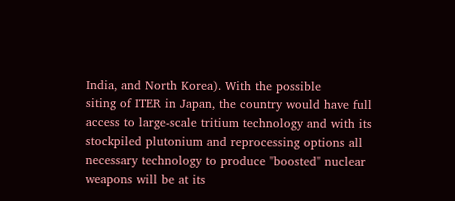India, and North Korea). With the possible
siting of ITER in Japan, the country would have full
access to large-scale tritium technology and with its
stockpiled plutonium and reprocessing options all
necessary technology to produce "boosted" nuclear
weapons will be at its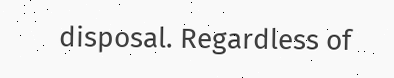disposal. Regardless of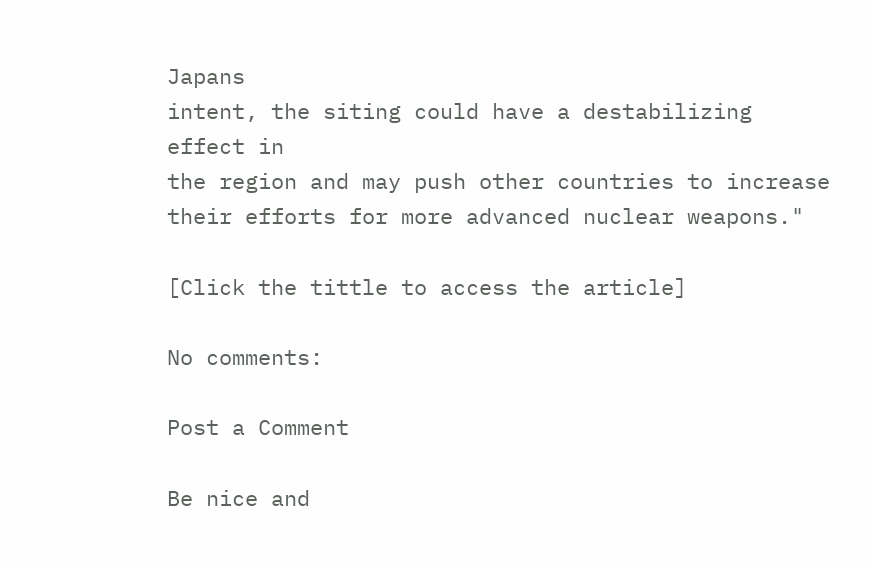Japans
intent, the siting could have a destabilizing effect in
the region and may push other countries to increase
their efforts for more advanced nuclear weapons."

[Click the tittle to access the article]

No comments:

Post a Comment

Be nice and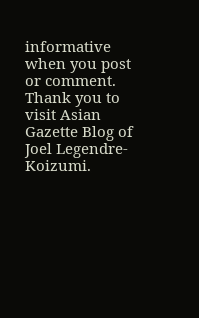informative when you post or comment.
Thank you to visit Asian Gazette Blog of Joel Legendre-Koizumi.